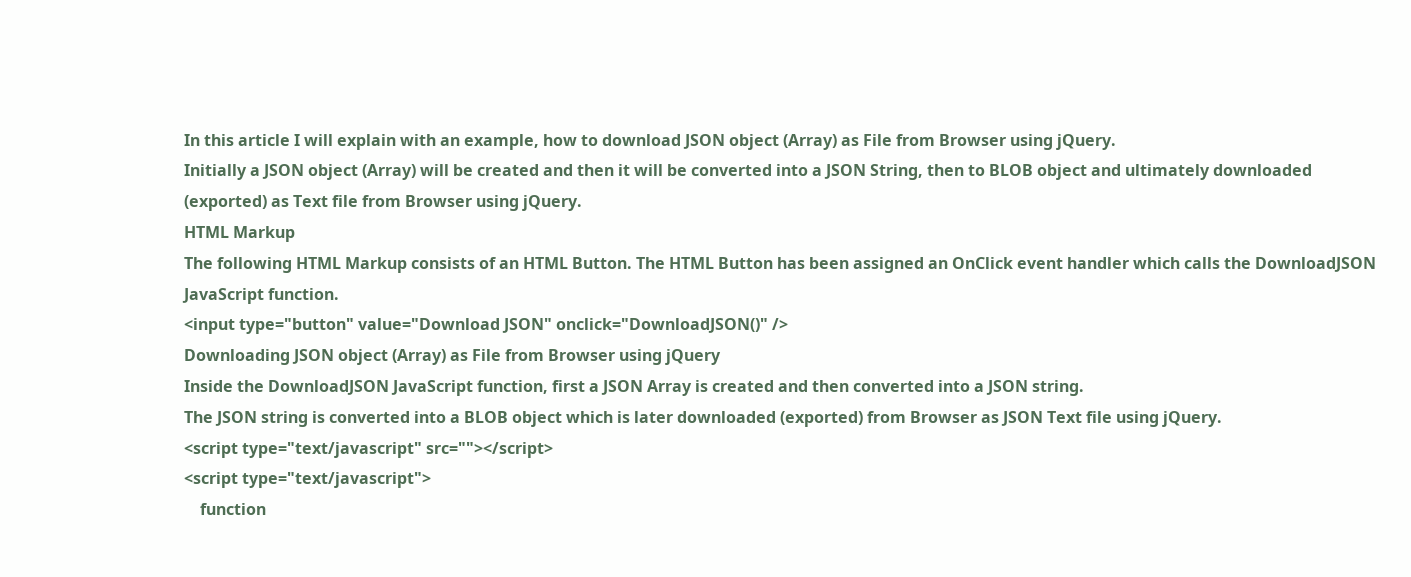In this article I will explain with an example, how to download JSON object (Array) as File from Browser using jQuery.
Initially a JSON object (Array) will be created and then it will be converted into a JSON String, then to BLOB object and ultimately downloaded (exported) as Text file from Browser using jQuery.
HTML Markup
The following HTML Markup consists of an HTML Button. The HTML Button has been assigned an OnClick event handler which calls the DownloadJSON JavaScript function.
<input type="button" value="Download JSON" onclick="DownloadJSON()" />
Downloading JSON object (Array) as File from Browser using jQuery
Inside the DownloadJSON JavaScript function, first a JSON Array is created and then converted into a JSON string.
The JSON string is converted into a BLOB object which is later downloaded (exported) from Browser as JSON Text file using jQuery.
<script type="text/javascript" src=""></script>
<script type="text/javascript">
    function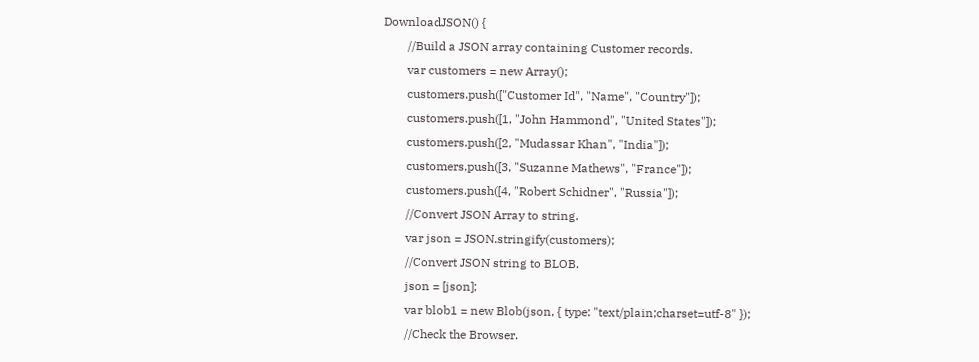DownloadJSON() {
        //Build a JSON array containing Customer records.
        var customers = new Array();
        customers.push(["Customer Id", "Name", "Country"]);
        customers.push([1, "John Hammond", "United States"]);
        customers.push([2, "Mudassar Khan", "India"]);
        customers.push([3, "Suzanne Mathews", "France"]);
        customers.push([4, "Robert Schidner", "Russia"]);
        //Convert JSON Array to string.
        var json = JSON.stringify(customers);
        //Convert JSON string to BLOB.
        json = [json];
        var blob1 = new Blob(json, { type: "text/plain;charset=utf-8" });
        //Check the Browser.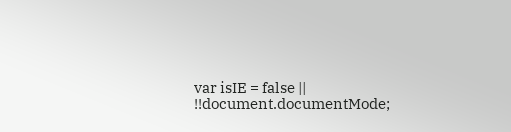var isIE = false || !!document.documentMode;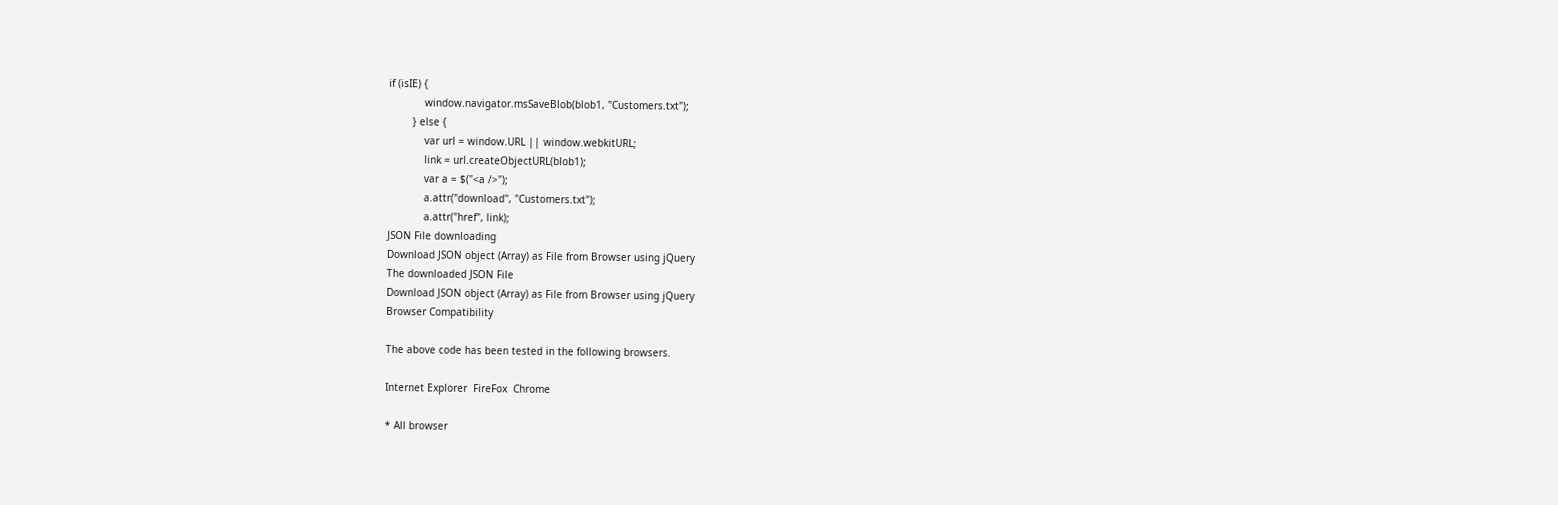if (isIE) {
            window.navigator.msSaveBlob(blob1, "Customers.txt");
        } else {
            var url = window.URL || window.webkitURL;
            link = url.createObjectURL(blob1);
            var a = $("<a />");
            a.attr("download", "Customers.txt");
            a.attr("href", link);
JSON File downloading
Download JSON object (Array) as File from Browser using jQuery
The downloaded JSON File
Download JSON object (Array) as File from Browser using jQuery
Browser Compatibility

The above code has been tested in the following browsers.

Internet Explorer  FireFox  Chrome

* All browser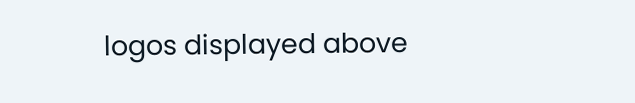logos displayed above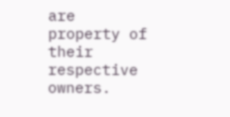are property of their respective owners.